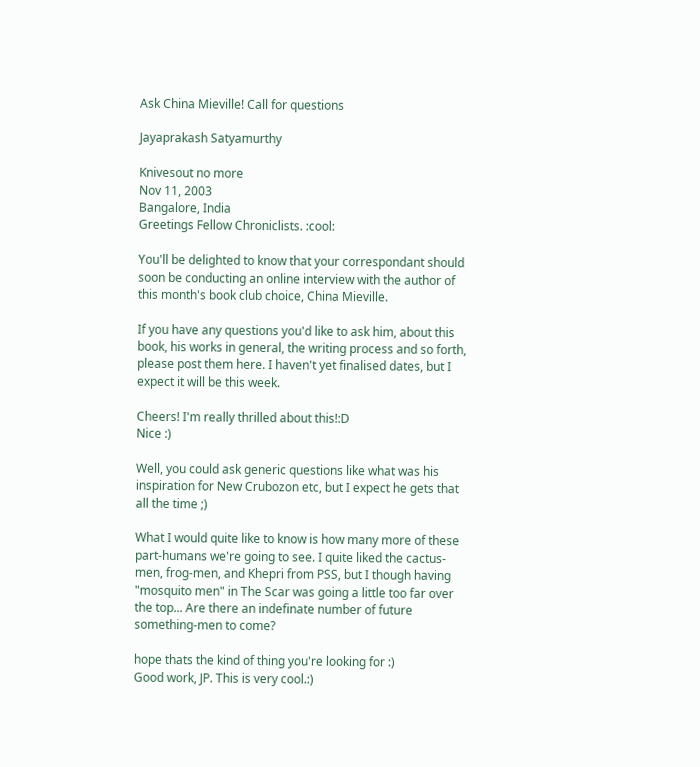Ask China Mieville! Call for questions

Jayaprakash Satyamurthy

Knivesout no more
Nov 11, 2003
Bangalore, India
Greetings Fellow Chroniclists. :cool:

You'll be delighted to know that your correspondant should soon be conducting an online interview with the author of this month's book club choice, China Mieville.

If you have any questions you'd like to ask him, about this book, his works in general, the writing process and so forth, please post them here. I haven't yet finalised dates, but I expect it will be this week.

Cheers! I'm really thrilled about this!:D
Nice :)

Well, you could ask generic questions like what was his inspiration for New Crubozon etc, but I expect he gets that all the time ;)

What I would quite like to know is how many more of these part-humans we're going to see. I quite liked the cactus-men, frog-men, and Khepri from PSS, but I though having "mosquito men" in The Scar was going a little too far over the top... Are there an indefinate number of future something-men to come?

hope thats the kind of thing you're looking for :)
Good work, JP. This is very cool.:)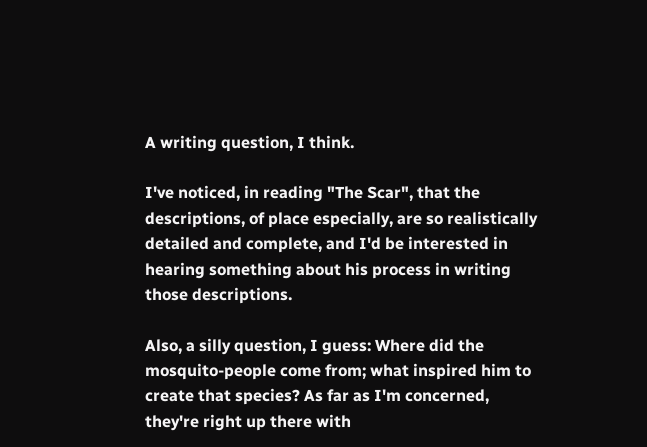A writing question, I think.

I've noticed, in reading "The Scar", that the descriptions, of place especially, are so realistically detailed and complete, and I'd be interested in hearing something about his process in writing those descriptions.

Also, a silly question, I guess: Where did the mosquito-people come from; what inspired him to create that species? As far as I'm concerned, they're right up there with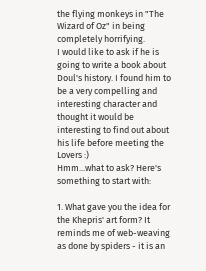the flying monkeys in "The Wizard of Oz" in being completely horrifying.
I would like to ask if he is going to write a book about Doul's history. I found him to be a very compelling and interesting character and thought it would be interesting to find out about his life before meeting the Lovers :)
Hmm...what to ask? Here's something to start with:

1. What gave you the idea for the Khepris' art form? It reminds me of web-weaving as done by spiders - it is an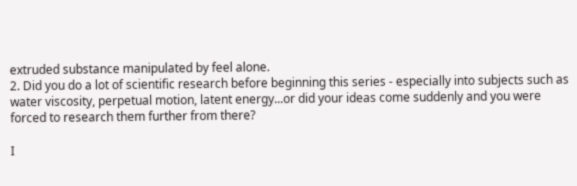extruded substance manipulated by feel alone.
2. Did you do a lot of scientific research before beginning this series - especially into subjects such as water viscosity, perpetual motion, latent energy...or did your ideas come suddenly and you were forced to research them further from there?

I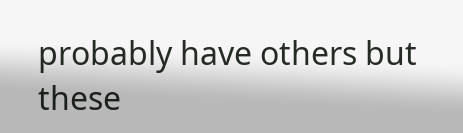probably have others but these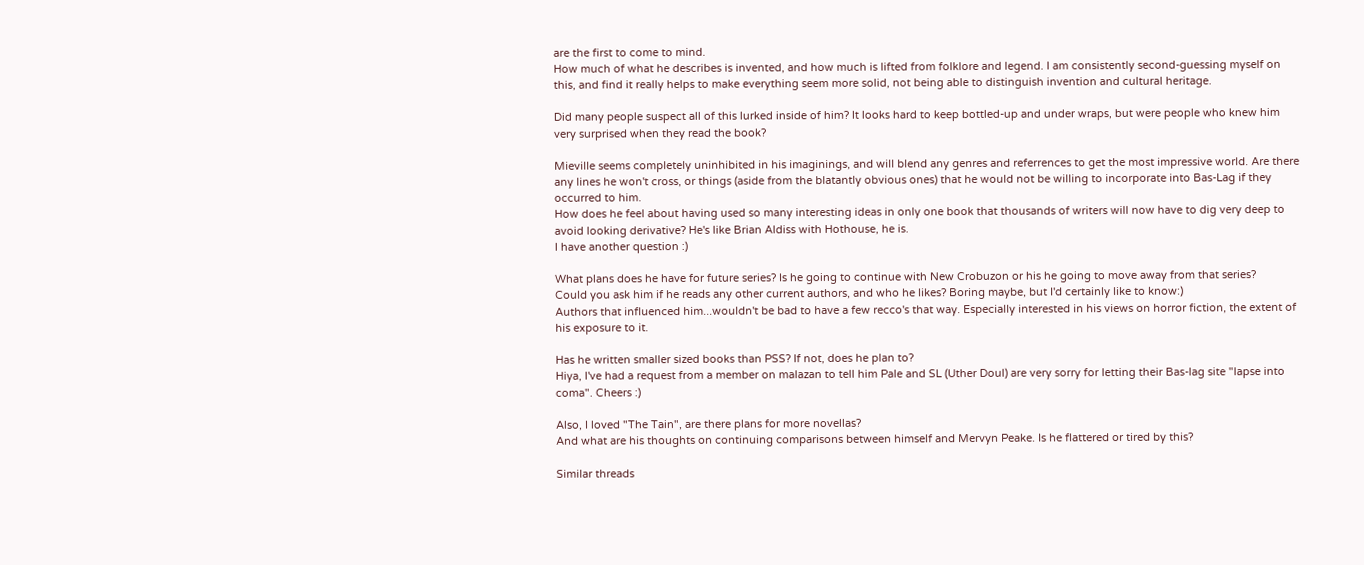are the first to come to mind.
How much of what he describes is invented, and how much is lifted from folklore and legend. I am consistently second-guessing myself on this, and find it really helps to make everything seem more solid, not being able to distinguish invention and cultural heritage.

Did many people suspect all of this lurked inside of him? It looks hard to keep bottled-up and under wraps, but were people who knew him very surprised when they read the book?

Mieville seems completely uninhibited in his imaginings, and will blend any genres and referrences to get the most impressive world. Are there any lines he won't cross, or things (aside from the blatantly obvious ones) that he would not be willing to incorporate into Bas-Lag if they occurred to him.
How does he feel about having used so many interesting ideas in only one book that thousands of writers will now have to dig very deep to avoid looking derivative? He's like Brian Aldiss with Hothouse, he is.
I have another question :)

What plans does he have for future series? Is he going to continue with New Crobuzon or his he going to move away from that series?
Could you ask him if he reads any other current authors, and who he likes? Boring maybe, but I'd certainly like to know:)
Authors that influenced him...wouldn't be bad to have a few recco's that way. Especially interested in his views on horror fiction, the extent of his exposure to it.

Has he written smaller sized books than PSS? If not, does he plan to?
Hiya, I've had a request from a member on malazan to tell him Pale and SL (Uther Doul) are very sorry for letting their Bas-lag site "lapse into coma". Cheers :)

Also, I loved "The Tain", are there plans for more novellas?
And what are his thoughts on continuing comparisons between himself and Mervyn Peake. Is he flattered or tired by this?

Similar threads